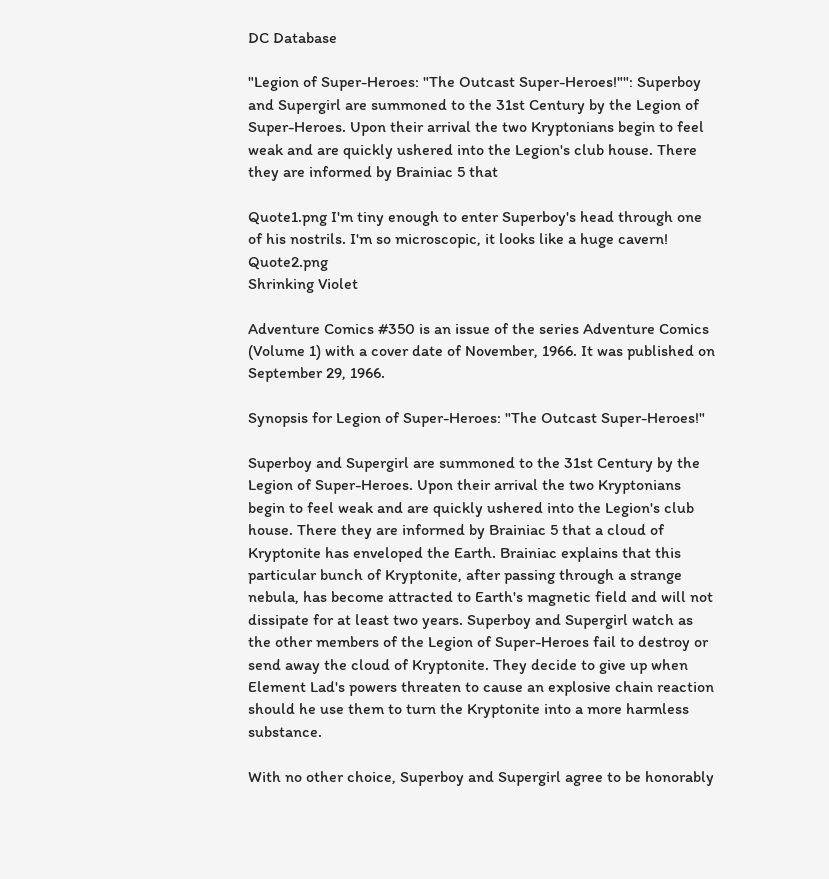DC Database

"Legion of Super-Heroes: "The Outcast Super-Heroes!"": Superboy and Supergirl are summoned to the 31st Century by the Legion of Super-Heroes. Upon their arrival the two Kryptonians begin to feel weak and are quickly ushered into the Legion's club house. There they are informed by Brainiac 5 that

Quote1.png I'm tiny enough to enter Superboy's head through one of his nostrils. I'm so microscopic, it looks like a huge cavern! Quote2.png
Shrinking Violet

Adventure Comics #350 is an issue of the series Adventure Comics (Volume 1) with a cover date of November, 1966. It was published on September 29, 1966.

Synopsis for Legion of Super-Heroes: "The Outcast Super-Heroes!"

Superboy and Supergirl are summoned to the 31st Century by the Legion of Super-Heroes. Upon their arrival the two Kryptonians begin to feel weak and are quickly ushered into the Legion's club house. There they are informed by Brainiac 5 that a cloud of Kryptonite has enveloped the Earth. Brainiac explains that this particular bunch of Kryptonite, after passing through a strange nebula, has become attracted to Earth's magnetic field and will not dissipate for at least two years. Superboy and Supergirl watch as the other members of the Legion of Super-Heroes fail to destroy or send away the cloud of Kryptonite. They decide to give up when Element Lad's powers threaten to cause an explosive chain reaction should he use them to turn the Kryptonite into a more harmless substance.

With no other choice, Superboy and Supergirl agree to be honorably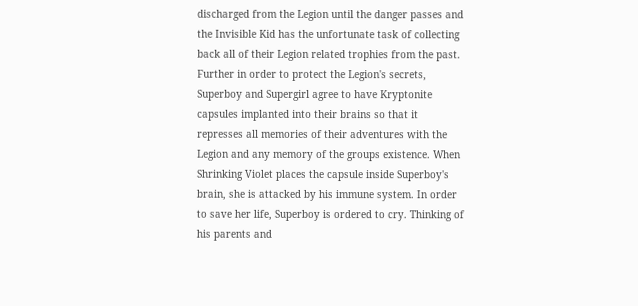discharged from the Legion until the danger passes and the Invisible Kid has the unfortunate task of collecting back all of their Legion related trophies from the past. Further in order to protect the Legion's secrets, Superboy and Supergirl agree to have Kryptonite capsules implanted into their brains so that it represses all memories of their adventures with the Legion and any memory of the groups existence. When Shrinking Violet places the capsule inside Superboy's brain, she is attacked by his immune system. In order to save her life, Superboy is ordered to cry. Thinking of his parents and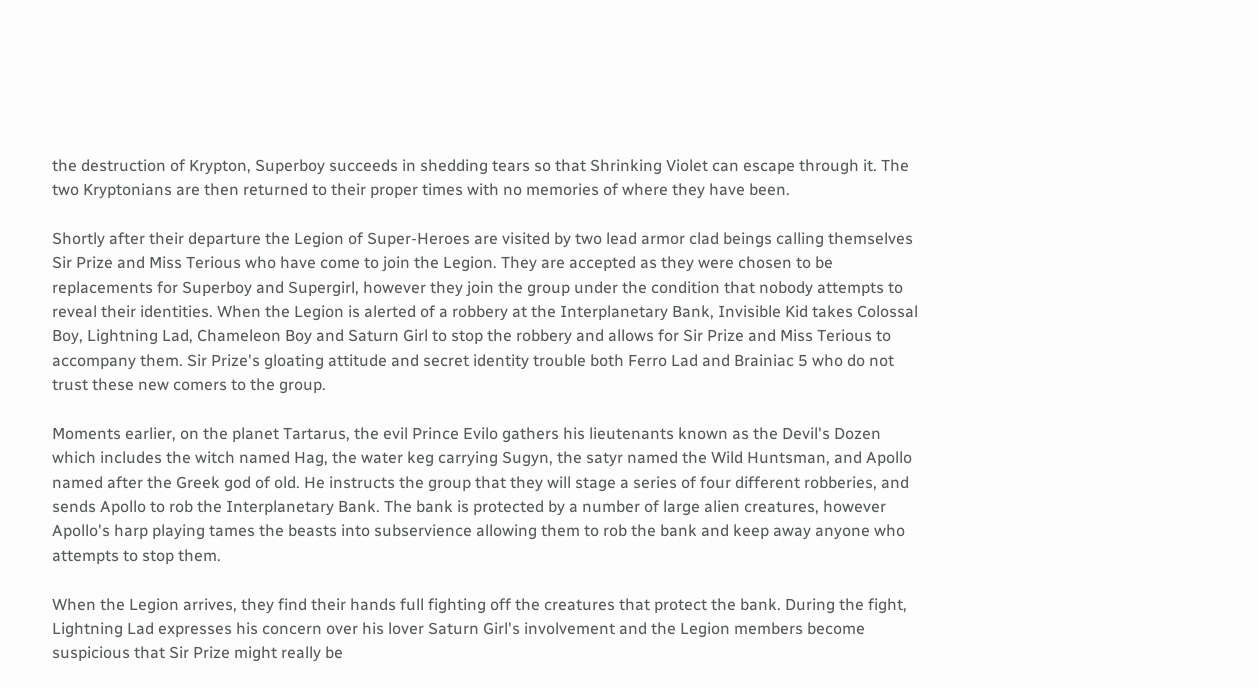the destruction of Krypton, Superboy succeeds in shedding tears so that Shrinking Violet can escape through it. The two Kryptonians are then returned to their proper times with no memories of where they have been.

Shortly after their departure the Legion of Super-Heroes are visited by two lead armor clad beings calling themselves Sir Prize and Miss Terious who have come to join the Legion. They are accepted as they were chosen to be replacements for Superboy and Supergirl, however they join the group under the condition that nobody attempts to reveal their identities. When the Legion is alerted of a robbery at the Interplanetary Bank, Invisible Kid takes Colossal Boy, Lightning Lad, Chameleon Boy and Saturn Girl to stop the robbery and allows for Sir Prize and Miss Terious to accompany them. Sir Prize's gloating attitude and secret identity trouble both Ferro Lad and Brainiac 5 who do not trust these new comers to the group.

Moments earlier, on the planet Tartarus, the evil Prince Evilo gathers his lieutenants known as the Devil's Dozen which includes the witch named Hag, the water keg carrying Sugyn, the satyr named the Wild Huntsman, and Apollo named after the Greek god of old. He instructs the group that they will stage a series of four different robberies, and sends Apollo to rob the Interplanetary Bank. The bank is protected by a number of large alien creatures, however Apollo's harp playing tames the beasts into subservience allowing them to rob the bank and keep away anyone who attempts to stop them.

When the Legion arrives, they find their hands full fighting off the creatures that protect the bank. During the fight, Lightning Lad expresses his concern over his lover Saturn Girl's involvement and the Legion members become suspicious that Sir Prize might really be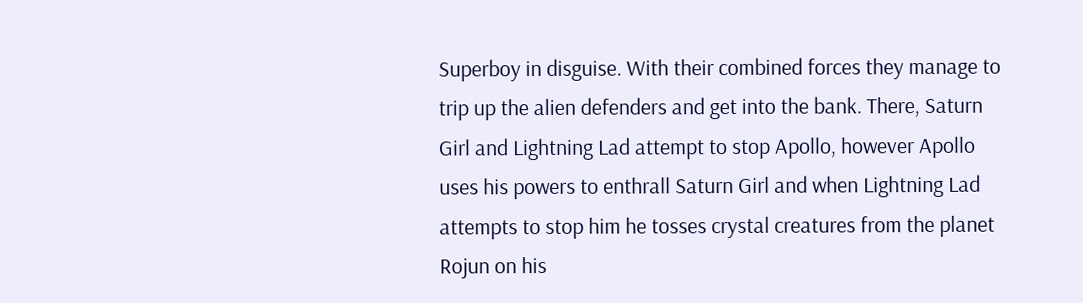Superboy in disguise. With their combined forces they manage to trip up the alien defenders and get into the bank. There, Saturn Girl and Lightning Lad attempt to stop Apollo, however Apollo uses his powers to enthrall Saturn Girl and when Lightning Lad attempts to stop him he tosses crystal creatures from the planet Rojun on his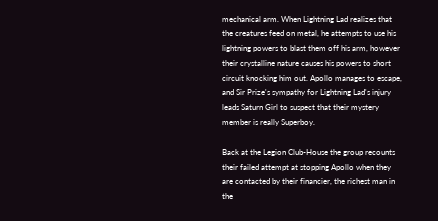mechanical arm. When Lightning Lad realizes that the creatures feed on metal, he attempts to use his lightning powers to blast them off his arm, however their crystalline nature causes his powers to short circuit knocking him out. Apollo manages to escape, and Sir Prize's sympathy for Lightning Lad's injury leads Saturn Girl to suspect that their mystery member is really Superboy.

Back at the Legion Club-House the group recounts their failed attempt at stopping Apollo when they are contacted by their financier, the richest man in the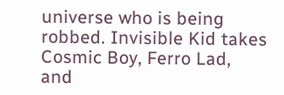universe who is being robbed. Invisible Kid takes Cosmic Boy, Ferro Lad, and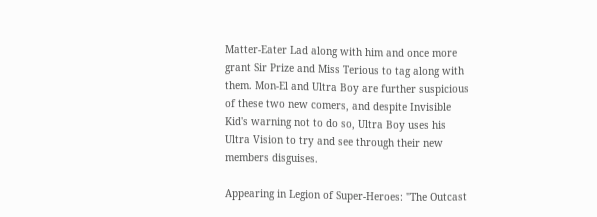Matter-Eater Lad along with him and once more grant Sir Prize and Miss Terious to tag along with them. Mon-El and Ultra Boy are further suspicious of these two new comers, and despite Invisible Kid's warning not to do so, Ultra Boy uses his Ultra Vision to try and see through their new members disguises.

Appearing in Legion of Super-Heroes: "The Outcast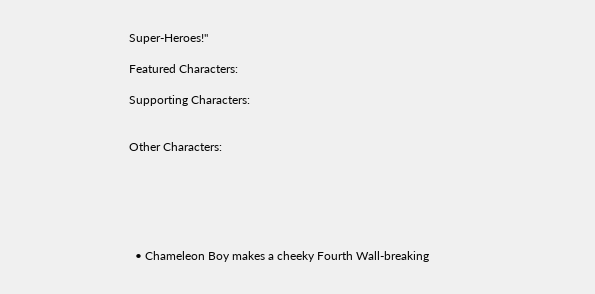Super-Heroes!"

Featured Characters:

Supporting Characters:


Other Characters:






  • Chameleon Boy makes a cheeky Fourth Wall-breaking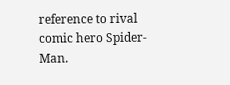reference to rival comic hero Spider-Man.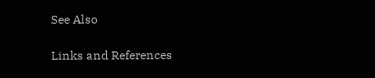See Also

Links and References